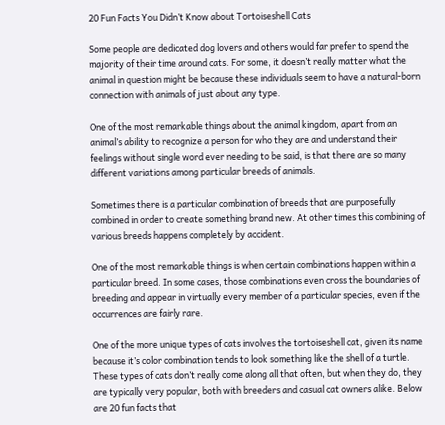20 Fun Facts You Didn’t Know about Tortoiseshell Cats

Some people are dedicated dog lovers and others would far prefer to spend the majority of their time around cats. For some, it doesn’t really matter what the animal in question might be because these individuals seem to have a natural-born connection with animals of just about any type.

One of the most remarkable things about the animal kingdom, apart from an animal’s ability to recognize a person for who they are and understand their feelings without single word ever needing to be said, is that there are so many different variations among particular breeds of animals.

Sometimes there is a particular combination of breeds that are purposefully combined in order to create something brand new. At other times this combining of various breeds happens completely by accident.

One of the most remarkable things is when certain combinations happen within a particular breed. In some cases, those combinations even cross the boundaries of breeding and appear in virtually every member of a particular species, even if the occurrences are fairly rare.

One of the more unique types of cats involves the tortoiseshell cat, given its name because it’s color combination tends to look something like the shell of a turtle. These types of cats don’t really come along all that often, but when they do, they are typically very popular, both with breeders and casual cat owners alike. Below are 20 fun facts that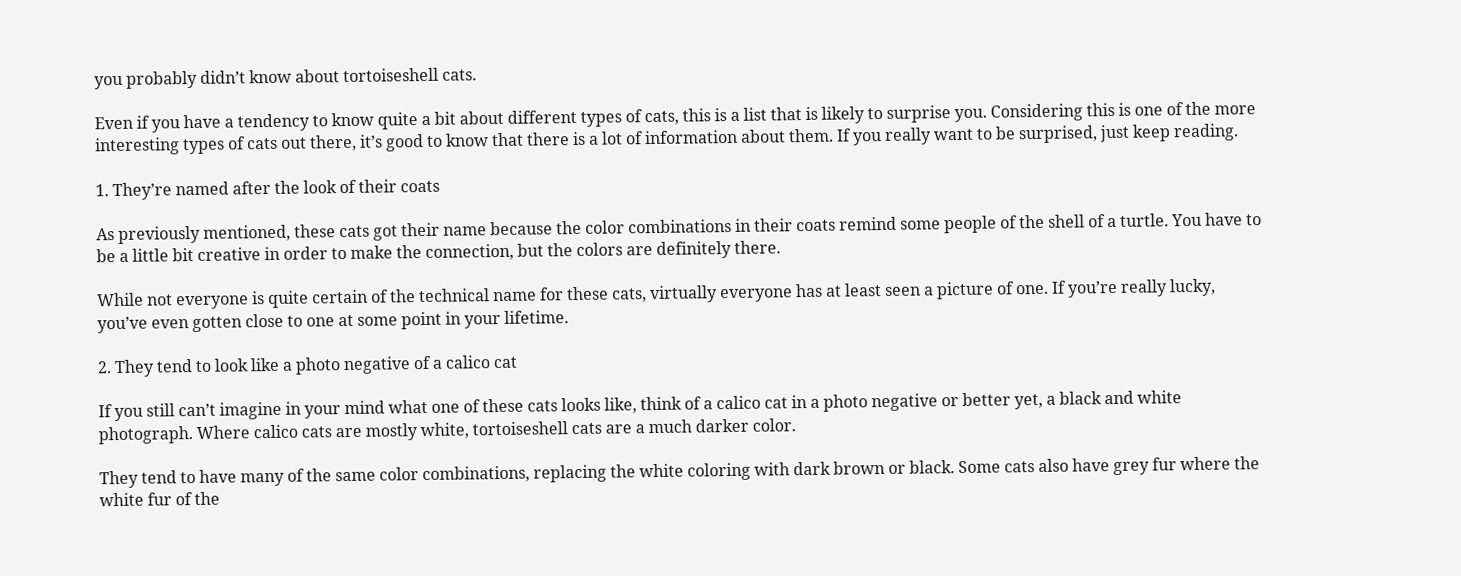you probably didn’t know about tortoiseshell cats.

Even if you have a tendency to know quite a bit about different types of cats, this is a list that is likely to surprise you. Considering this is one of the more interesting types of cats out there, it’s good to know that there is a lot of information about them. If you really want to be surprised, just keep reading.

1. They’re named after the look of their coats

As previously mentioned, these cats got their name because the color combinations in their coats remind some people of the shell of a turtle. You have to be a little bit creative in order to make the connection, but the colors are definitely there.

While not everyone is quite certain of the technical name for these cats, virtually everyone has at least seen a picture of one. If you’re really lucky, you’ve even gotten close to one at some point in your lifetime.

2. They tend to look like a photo negative of a calico cat

If you still can’t imagine in your mind what one of these cats looks like, think of a calico cat in a photo negative or better yet, a black and white photograph. Where calico cats are mostly white, tortoiseshell cats are a much darker color.

They tend to have many of the same color combinations, replacing the white coloring with dark brown or black. Some cats also have grey fur where the white fur of the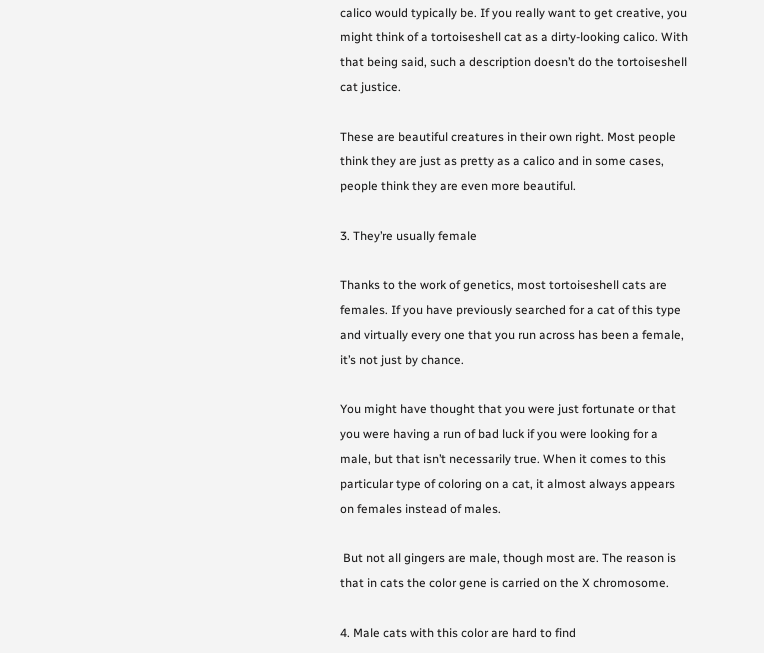calico would typically be. If you really want to get creative, you might think of a tortoiseshell cat as a dirty-looking calico. With that being said, such a description doesn’t do the tortoiseshell cat justice.

These are beautiful creatures in their own right. Most people think they are just as pretty as a calico and in some cases, people think they are even more beautiful.

3. They’re usually female

Thanks to the work of genetics, most tortoiseshell cats are females. If you have previously searched for a cat of this type and virtually every one that you run across has been a female, it’s not just by chance.

You might have thought that you were just fortunate or that you were having a run of bad luck if you were looking for a male, but that isn’t necessarily true. When it comes to this particular type of coloring on a cat, it almost always appears on females instead of males.

 But not all gingers are male, though most are. The reason is that in cats the color gene is carried on the X chromosome.

4. Male cats with this color are hard to find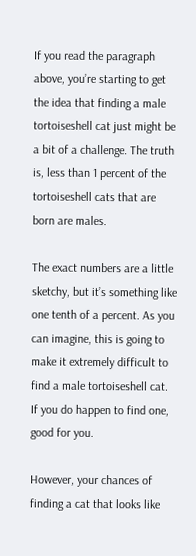If you read the paragraph above, you’re starting to get the idea that finding a male tortoiseshell cat just might be a bit of a challenge. The truth is, less than 1 percent of the tortoiseshell cats that are born are males.

The exact numbers are a little sketchy, but it’s something like one tenth of a percent. As you can imagine, this is going to make it extremely difficult to find a male tortoiseshell cat. If you do happen to find one, good for you.

However, your chances of finding a cat that looks like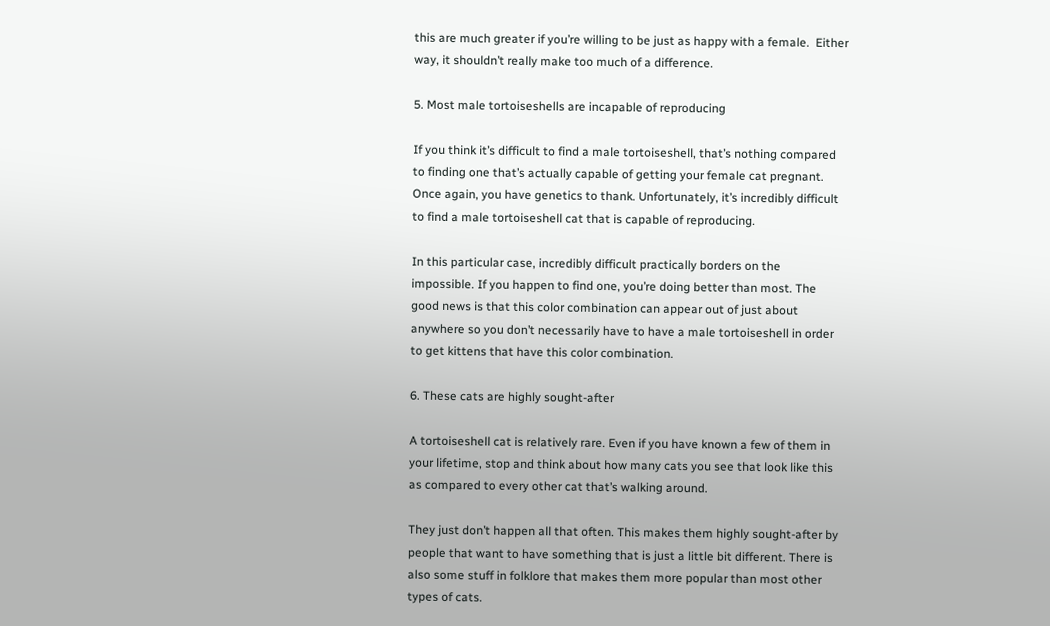this are much greater if you’re willing to be just as happy with a female.  Either way, it shouldn’t really make too much of a difference.

5. Most male tortoiseshells are incapable of reproducing

If you think it’s difficult to find a male tortoiseshell, that’s nothing compared to finding one that’s actually capable of getting your female cat pregnant. Once again, you have genetics to thank. Unfortunately, it’s incredibly difficult to find a male tortoiseshell cat that is capable of reproducing.

In this particular case, incredibly difficult practically borders on the impossible. If you happen to find one, you’re doing better than most. The good news is that this color combination can appear out of just about anywhere so you don’t necessarily have to have a male tortoiseshell in order to get kittens that have this color combination.

6. These cats are highly sought-after

A tortoiseshell cat is relatively rare. Even if you have known a few of them in your lifetime, stop and think about how many cats you see that look like this as compared to every other cat that’s walking around.

They just don’t happen all that often. This makes them highly sought-after by people that want to have something that is just a little bit different. There is also some stuff in folklore that makes them more popular than most other types of cats.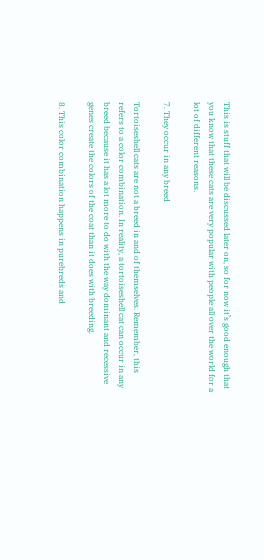This is stuff that will be discussed later on, so for now it’s good enough that you know that these cats are very popular with people all over the world for a lot of different reasons.

7. They occur in any breed

Tortoiseshell cats are not a breed in and of themselves. Remember, this refers to a color combination. In reality, a tortoiseshell cat can occur in any breed because it has a lot more to do with the way dominant and recessive genes create the colors of the coat than it does with breeding.

8. This color combination happens in purebreds and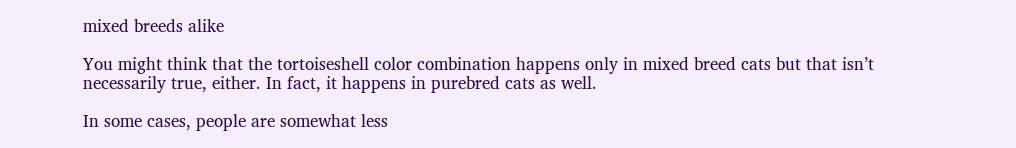mixed breeds alike

You might think that the tortoiseshell color combination happens only in mixed breed cats but that isn’t necessarily true, either. In fact, it happens in purebred cats as well.

In some cases, people are somewhat less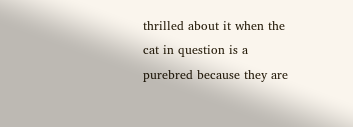thrilled about it when the cat in question is a purebred because they are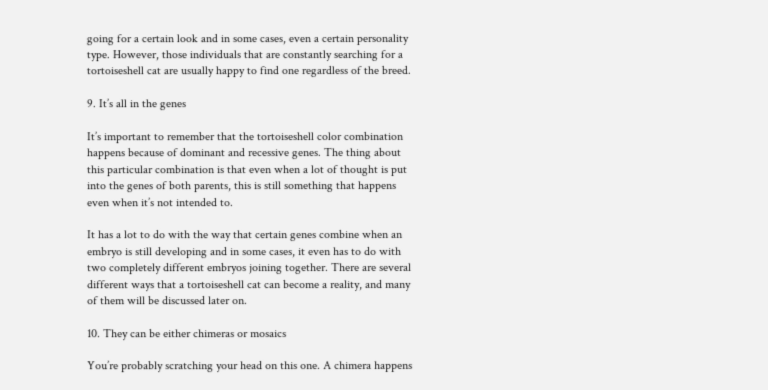going for a certain look and in some cases, even a certain personality type. However, those individuals that are constantly searching for a tortoiseshell cat are usually happy to find one regardless of the breed.

9. It’s all in the genes

It’s important to remember that the tortoiseshell color combination happens because of dominant and recessive genes. The thing about this particular combination is that even when a lot of thought is put into the genes of both parents, this is still something that happens even when it’s not intended to.

It has a lot to do with the way that certain genes combine when an embryo is still developing and in some cases, it even has to do with two completely different embryos joining together. There are several different ways that a tortoiseshell cat can become a reality, and many of them will be discussed later on.

10. They can be either chimeras or mosaics

You’re probably scratching your head on this one. A chimera happens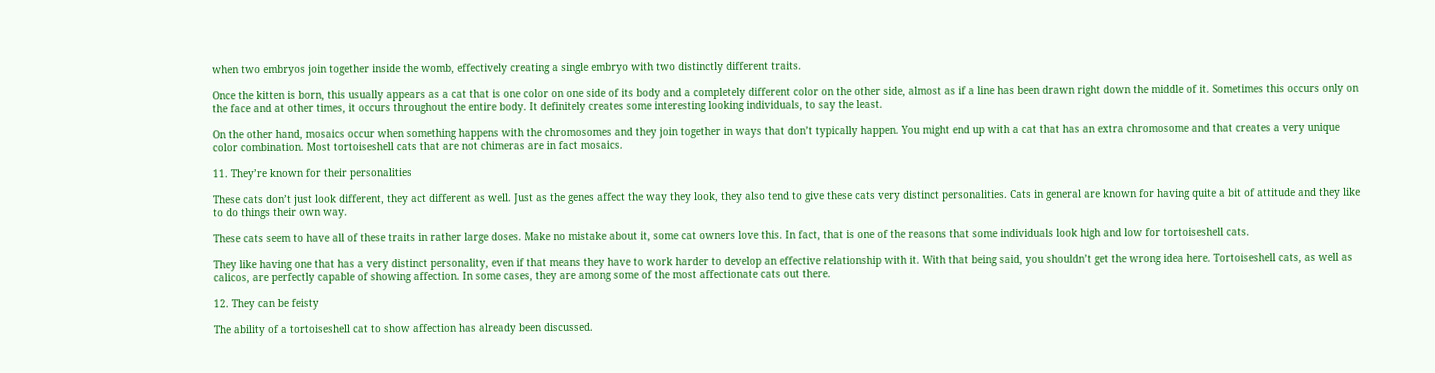when two embryos join together inside the womb, effectively creating a single embryo with two distinctly different traits.

Once the kitten is born, this usually appears as a cat that is one color on one side of its body and a completely different color on the other side, almost as if a line has been drawn right down the middle of it. Sometimes this occurs only on the face and at other times, it occurs throughout the entire body. It definitely creates some interesting looking individuals, to say the least.

On the other hand, mosaics occur when something happens with the chromosomes and they join together in ways that don’t typically happen. You might end up with a cat that has an extra chromosome and that creates a very unique color combination. Most tortoiseshell cats that are not chimeras are in fact mosaics.

11. They’re known for their personalities

These cats don’t just look different, they act different as well. Just as the genes affect the way they look, they also tend to give these cats very distinct personalities. Cats in general are known for having quite a bit of attitude and they like to do things their own way.

These cats seem to have all of these traits in rather large doses. Make no mistake about it, some cat owners love this. In fact, that is one of the reasons that some individuals look high and low for tortoiseshell cats.

They like having one that has a very distinct personality, even if that means they have to work harder to develop an effective relationship with it. With that being said, you shouldn’t get the wrong idea here. Tortoiseshell cats, as well as calicos, are perfectly capable of showing affection. In some cases, they are among some of the most affectionate cats out there.

12. They can be feisty

The ability of a tortoiseshell cat to show affection has already been discussed.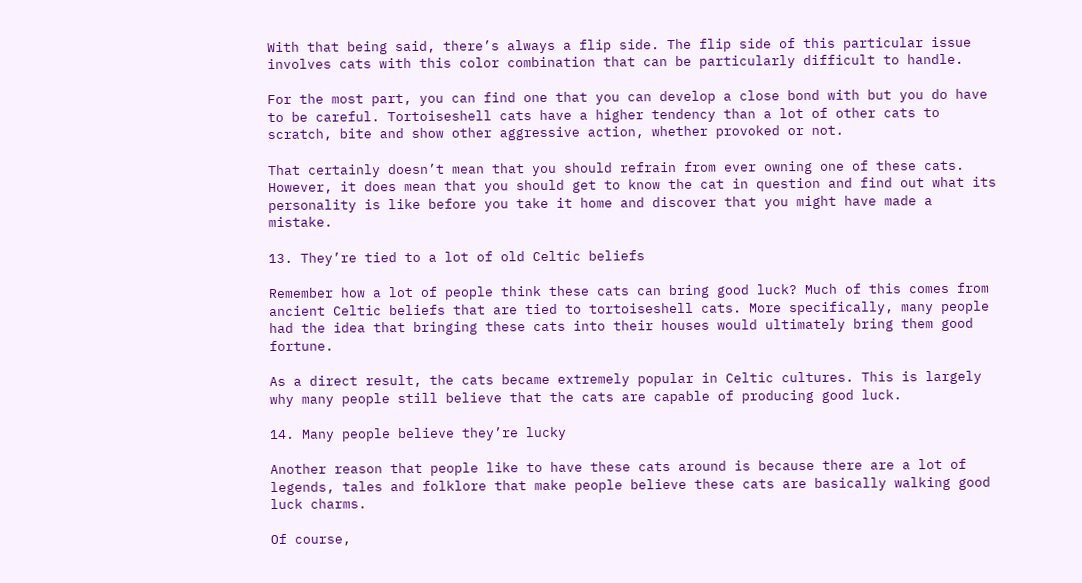With that being said, there’s always a flip side. The flip side of this particular issue involves cats with this color combination that can be particularly difficult to handle.

For the most part, you can find one that you can develop a close bond with but you do have to be careful. Tortoiseshell cats have a higher tendency than a lot of other cats to scratch, bite and show other aggressive action, whether provoked or not.

That certainly doesn’t mean that you should refrain from ever owning one of these cats. However, it does mean that you should get to know the cat in question and find out what its personality is like before you take it home and discover that you might have made a mistake.

13. They’re tied to a lot of old Celtic beliefs

Remember how a lot of people think these cats can bring good luck? Much of this comes from ancient Celtic beliefs that are tied to tortoiseshell cats. More specifically, many people had the idea that bringing these cats into their houses would ultimately bring them good fortune.

As a direct result, the cats became extremely popular in Celtic cultures. This is largely why many people still believe that the cats are capable of producing good luck.

14. Many people believe they’re lucky

Another reason that people like to have these cats around is because there are a lot of legends, tales and folklore that make people believe these cats are basically walking good luck charms.

Of course,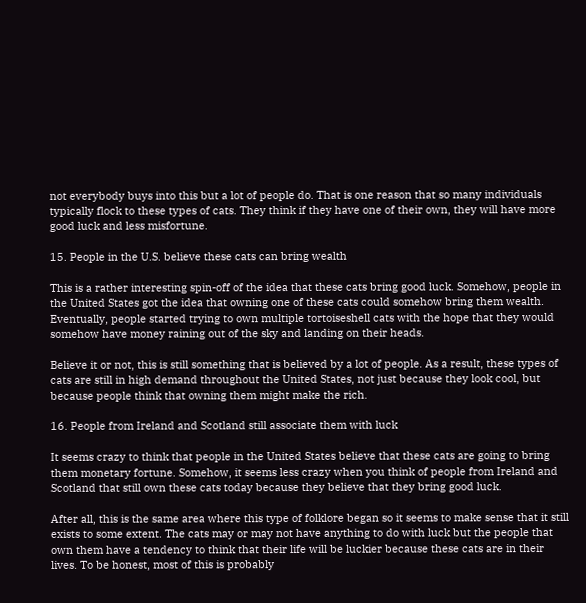not everybody buys into this but a lot of people do. That is one reason that so many individuals typically flock to these types of cats. They think if they have one of their own, they will have more good luck and less misfortune.

15. People in the U.S. believe these cats can bring wealth

This is a rather interesting spin-off of the idea that these cats bring good luck. Somehow, people in the United States got the idea that owning one of these cats could somehow bring them wealth. Eventually, people started trying to own multiple tortoiseshell cats with the hope that they would somehow have money raining out of the sky and landing on their heads.

Believe it or not, this is still something that is believed by a lot of people. As a result, these types of cats are still in high demand throughout the United States, not just because they look cool, but because people think that owning them might make the rich.

16. People from Ireland and Scotland still associate them with luck

It seems crazy to think that people in the United States believe that these cats are going to bring them monetary fortune. Somehow, it seems less crazy when you think of people from Ireland and Scotland that still own these cats today because they believe that they bring good luck.

After all, this is the same area where this type of folklore began so it seems to make sense that it still exists to some extent. The cats may or may not have anything to do with luck but the people that own them have a tendency to think that their life will be luckier because these cats are in their lives. To be honest, most of this is probably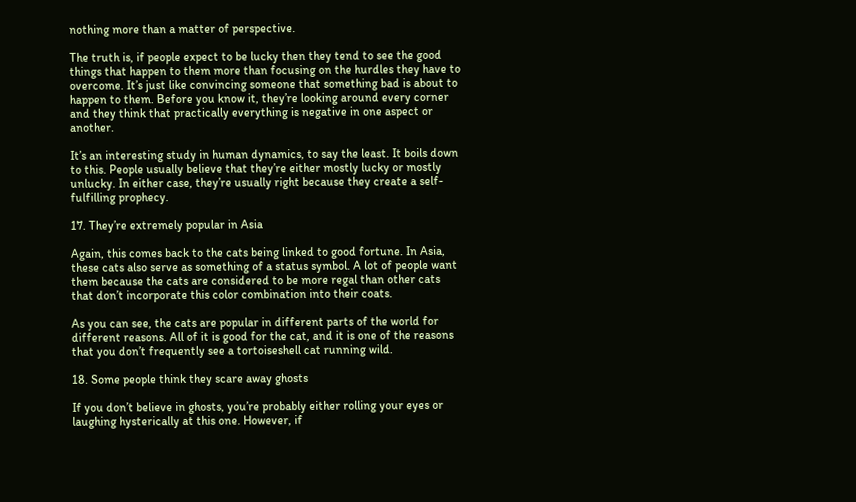nothing more than a matter of perspective.

The truth is, if people expect to be lucky then they tend to see the good things that happen to them more than focusing on the hurdles they have to overcome. It’s just like convincing someone that something bad is about to happen to them. Before you know it, they’re looking around every corner and they think that practically everything is negative in one aspect or another.

It’s an interesting study in human dynamics, to say the least. It boils down to this. People usually believe that they’re either mostly lucky or mostly unlucky. In either case, they’re usually right because they create a self-fulfilling prophecy.

17. They’re extremely popular in Asia

Again, this comes back to the cats being linked to good fortune. In Asia, these cats also serve as something of a status symbol. A lot of people want them because the cats are considered to be more regal than other cats that don’t incorporate this color combination into their coats.

As you can see, the cats are popular in different parts of the world for different reasons. All of it is good for the cat, and it is one of the reasons that you don’t frequently see a tortoiseshell cat running wild.

18. Some people think they scare away ghosts

If you don’t believe in ghosts, you’re probably either rolling your eyes or laughing hysterically at this one. However, if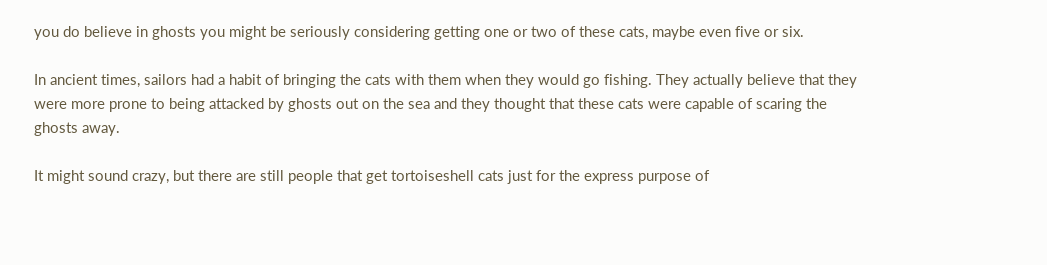you do believe in ghosts you might be seriously considering getting one or two of these cats, maybe even five or six.

In ancient times, sailors had a habit of bringing the cats with them when they would go fishing. They actually believe that they were more prone to being attacked by ghosts out on the sea and they thought that these cats were capable of scaring the ghosts away.

It might sound crazy, but there are still people that get tortoiseshell cats just for the express purpose of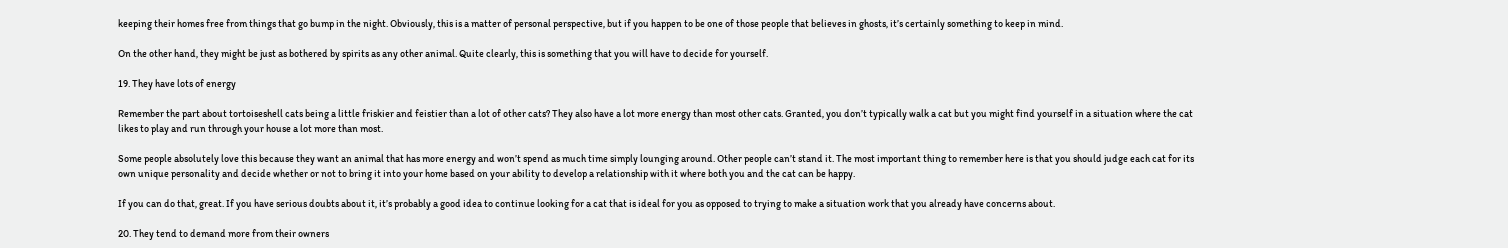keeping their homes free from things that go bump in the night. Obviously, this is a matter of personal perspective, but if you happen to be one of those people that believes in ghosts, it’s certainly something to keep in mind.

On the other hand, they might be just as bothered by spirits as any other animal. Quite clearly, this is something that you will have to decide for yourself.

19. They have lots of energy

Remember the part about tortoiseshell cats being a little friskier and feistier than a lot of other cats? They also have a lot more energy than most other cats. Granted, you don’t typically walk a cat but you might find yourself in a situation where the cat likes to play and run through your house a lot more than most.

Some people absolutely love this because they want an animal that has more energy and won’t spend as much time simply lounging around. Other people can’t stand it. The most important thing to remember here is that you should judge each cat for its own unique personality and decide whether or not to bring it into your home based on your ability to develop a relationship with it where both you and the cat can be happy.

If you can do that, great. If you have serious doubts about it, it’s probably a good idea to continue looking for a cat that is ideal for you as opposed to trying to make a situation work that you already have concerns about.

20. They tend to demand more from their owners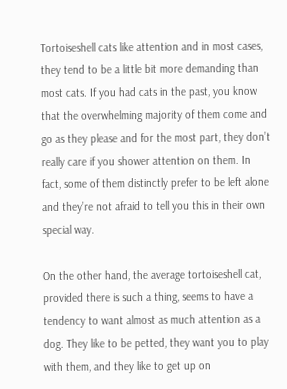Tortoiseshell cats like attention and in most cases, they tend to be a little bit more demanding than most cats. If you had cats in the past, you know that the overwhelming majority of them come and go as they please and for the most part, they don’t really care if you shower attention on them. In fact, some of them distinctly prefer to be left alone and they’re not afraid to tell you this in their own special way.

On the other hand, the average tortoiseshell cat, provided there is such a thing, seems to have a tendency to want almost as much attention as a dog. They like to be petted, they want you to play with them, and they like to get up on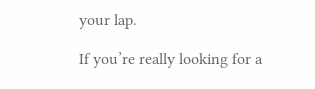your lap.

If you’re really looking for a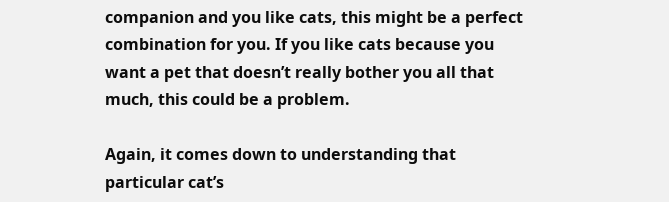companion and you like cats, this might be a perfect combination for you. If you like cats because you want a pet that doesn’t really bother you all that much, this could be a problem.

Again, it comes down to understanding that particular cat’s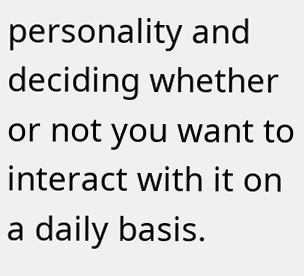personality and deciding whether or not you want to interact with it on a daily basis.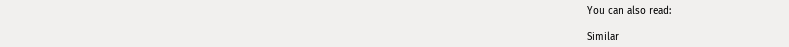You can also read:

Similar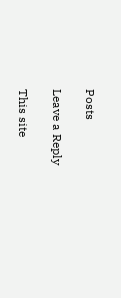Posts

Leave a Reply

This site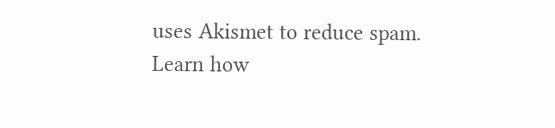uses Akismet to reduce spam. Learn how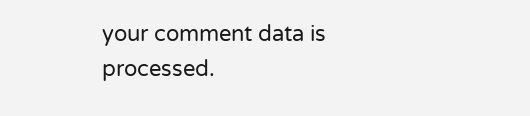your comment data is processed.